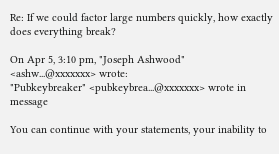Re: If we could factor large numbers quickly, how exactly does everything break?

On Apr 5, 3:10 pm, "Joseph Ashwood" <ashw...@xxxxxxx> wrote:
"Pubkeybreaker" <pubkeybrea...@xxxxxxx> wrote in message

You can continue with your statements, your inability to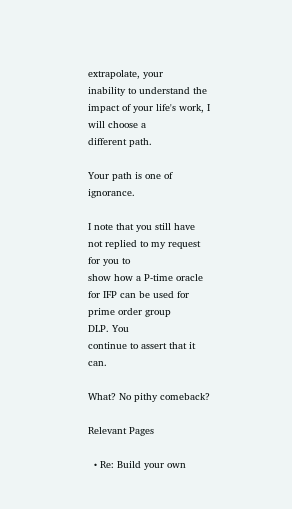extrapolate, your
inability to understand the impact of your life's work, I will choose a
different path.

Your path is one of ignorance.

I note that you still have not replied to my request for you to
show how a P-time oracle for IFP can be used for prime order group
DLP. You
continue to assert that it can.

What? No pithy comeback?

Relevant Pages

  • Re: Build your own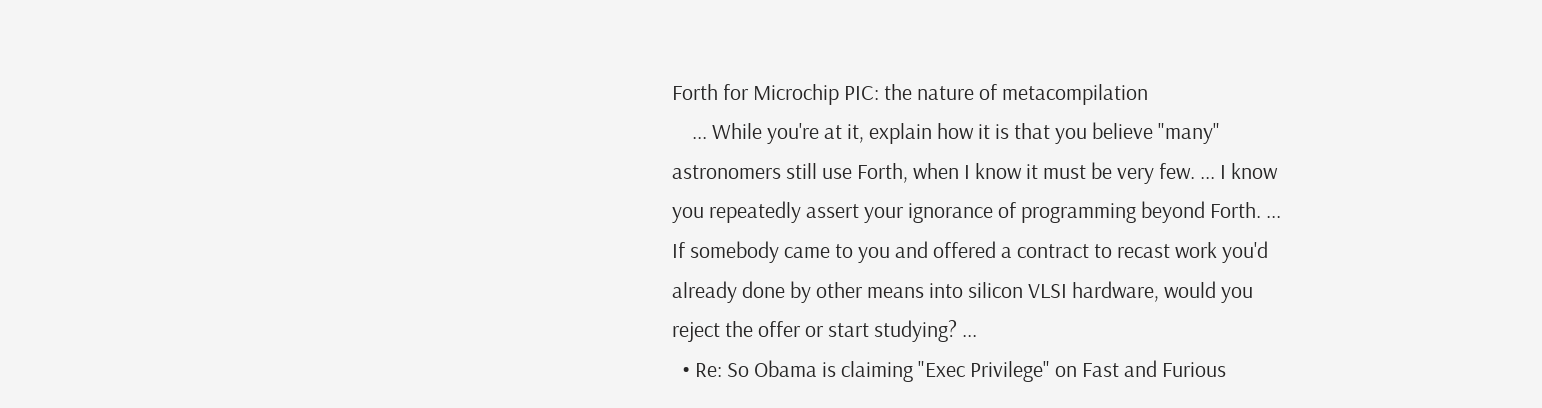Forth for Microchip PIC: the nature of metacompilation
    ... While you're at it, explain how it is that you believe "many" astronomers still use Forth, when I know it must be very few. ... I know you repeatedly assert your ignorance of programming beyond Forth. ... If somebody came to you and offered a contract to recast work you'd already done by other means into silicon VLSI hardware, would you reject the offer or start studying? ...
  • Re: So Obama is claiming "Exec Privilege" on Fast and Furious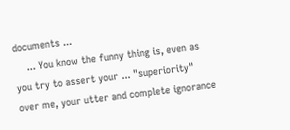documents ...
    ... You know the funny thing is, even as you try to assert your ... "superiority" over me, your utter and complete ignorance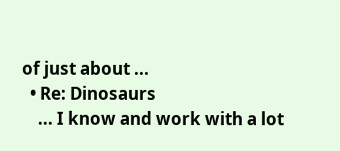of just about ...
  • Re: Dinosaurs
    ... I know and work with a lot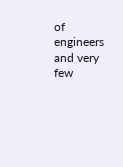of engineers and very few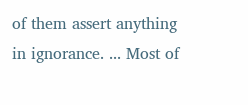of them assert anything in ignorance. ... Most of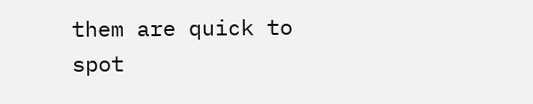them are quick to spot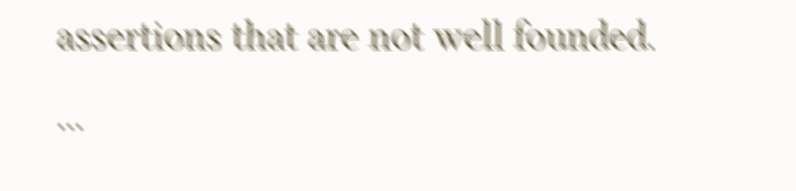assertions that are not well founded. ...